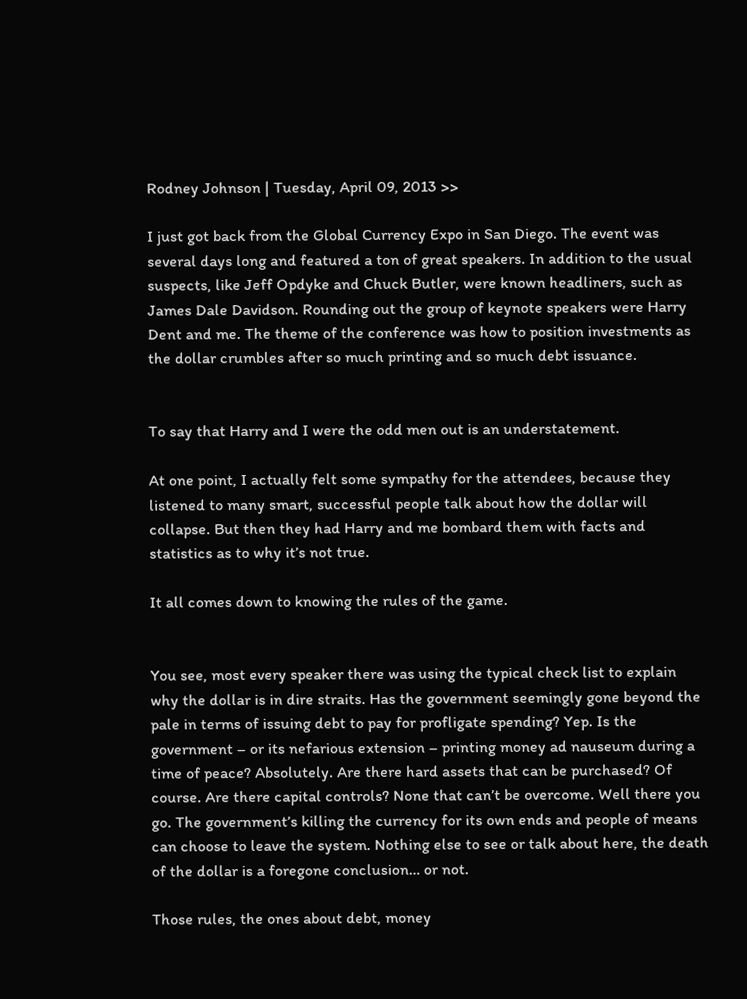Rodney Johnson | Tuesday, April 09, 2013 >>

I just got back from the Global Currency Expo in San Diego. The event was several days long and featured a ton of great speakers. In addition to the usual suspects, like Jeff Opdyke and Chuck Butler, were known headliners, such as James Dale Davidson. Rounding out the group of keynote speakers were Harry Dent and me. The theme of the conference was how to position investments as the dollar crumbles after so much printing and so much debt issuance.


To say that Harry and I were the odd men out is an understatement.

At one point, I actually felt some sympathy for the attendees, because they listened to many smart, successful people talk about how the dollar will collapse. But then they had Harry and me bombard them with facts and statistics as to why it’s not true.

It all comes down to knowing the rules of the game.


You see, most every speaker there was using the typical check list to explain why the dollar is in dire straits. Has the government seemingly gone beyond the pale in terms of issuing debt to pay for profligate spending? Yep. Is the government – or its nefarious extension – printing money ad nauseum during a time of peace? Absolutely. Are there hard assets that can be purchased? Of course. Are there capital controls? None that can’t be overcome. Well there you go. The government’s killing the currency for its own ends and people of means can choose to leave the system. Nothing else to see or talk about here, the death of the dollar is a foregone conclusion… or not.

Those rules, the ones about debt, money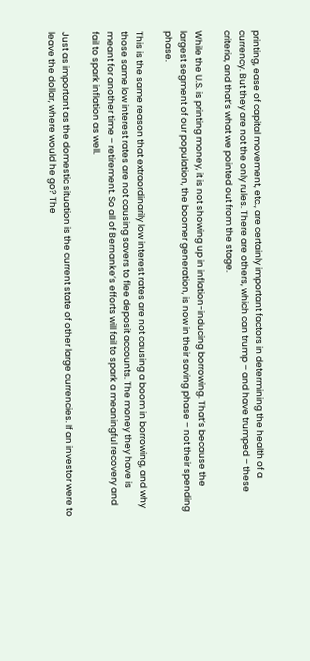printing, ease of capital movement, etc., are certainly important factors in determining the health of a currency. But they are not the only rules. There are others, which can trump – and have trumped – these criteria, and that’s what we pointed out from the stage.

While the U.S. is printing money, it is not showing up in inflation-inducing borrowing. That’s because the largest segment of our population, the boomer generation, is now in their saving phase – not their spending phase.

This is the same reason that extraordinarily low interest rates are not causing a boom in borrowing, and why those same low interest rates are not causing savers to flee deposit accounts. The money they have is meant for another time – retirement. So all of Bernanke’s efforts will fail to spark a meaningful recovery and fail to spark inflation as well.

Just as important as the domestic situation is the current state of other large currencies. If an investor were to leave the dollar, where would he go? The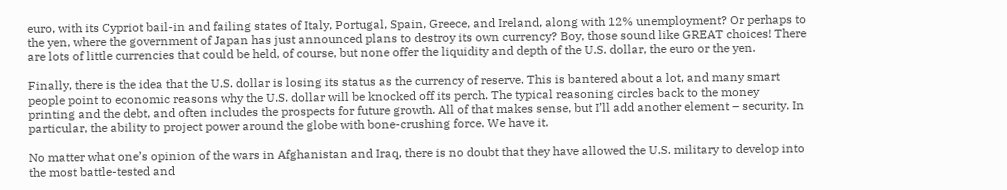euro, with its Cypriot bail-in and failing states of Italy, Portugal, Spain, Greece, and Ireland, along with 12% unemployment? Or perhaps to the yen, where the government of Japan has just announced plans to destroy its own currency? Boy, those sound like GREAT choices! There are lots of little currencies that could be held, of course, but none offer the liquidity and depth of the U.S. dollar, the euro or the yen.

Finally, there is the idea that the U.S. dollar is losing its status as the currency of reserve. This is bantered about a lot, and many smart people point to economic reasons why the U.S. dollar will be knocked off its perch. The typical reasoning circles back to the money printing and the debt, and often includes the prospects for future growth. All of that makes sense, but I’ll add another element – security. In particular, the ability to project power around the globe with bone-crushing force. We have it.

No matter what one’s opinion of the wars in Afghanistan and Iraq, there is no doubt that they have allowed the U.S. military to develop into the most battle-tested and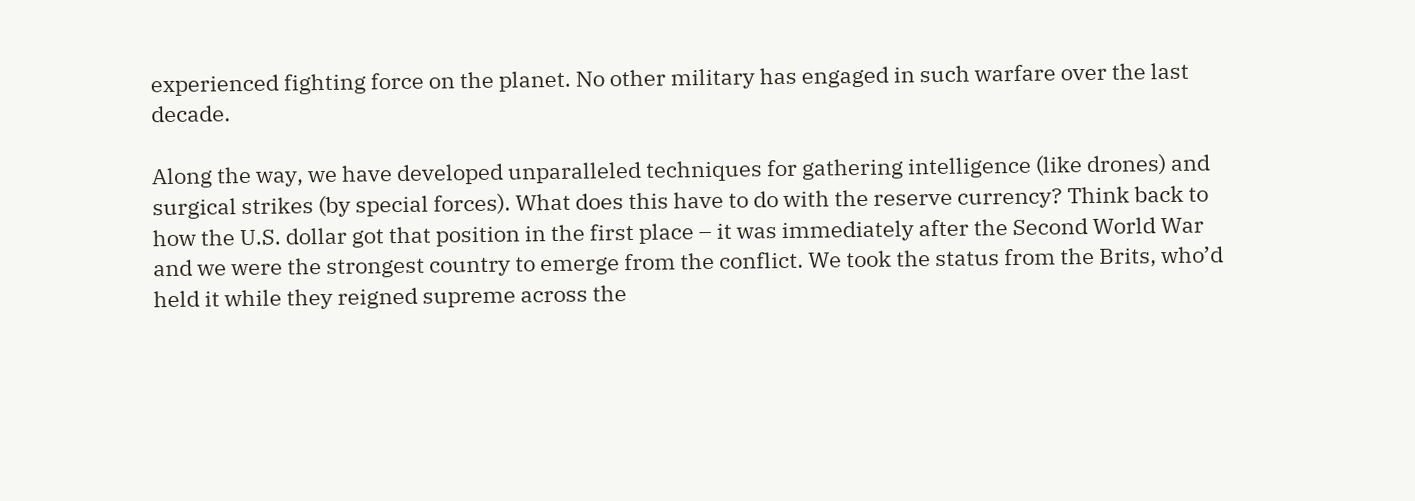experienced fighting force on the planet. No other military has engaged in such warfare over the last decade.

Along the way, we have developed unparalleled techniques for gathering intelligence (like drones) and surgical strikes (by special forces). What does this have to do with the reserve currency? Think back to how the U.S. dollar got that position in the first place – it was immediately after the Second World War and we were the strongest country to emerge from the conflict. We took the status from the Brits, who’d held it while they reigned supreme across the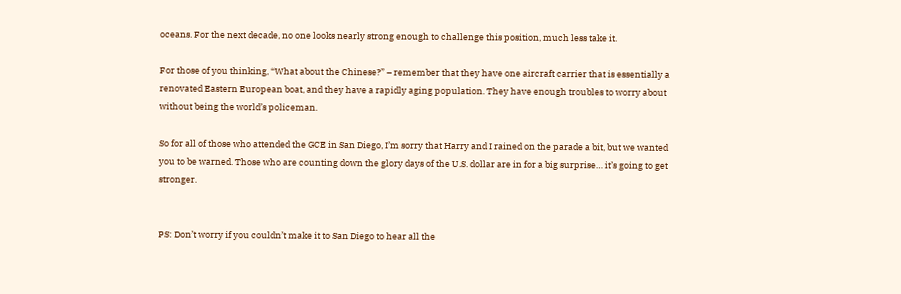oceans. For the next decade, no one looks nearly strong enough to challenge this position, much less take it.

For those of you thinking, “What about the Chinese?” – remember that they have one aircraft carrier that is essentially a renovated Eastern European boat, and they have a rapidly aging population. They have enough troubles to worry about without being the world’s policeman.

So for all of those who attended the GCE in San Diego, I’m sorry that Harry and I rained on the parade a bit, but we wanted you to be warned. Those who are counting down the glory days of the U.S. dollar are in for a big surprise… it’s going to get stronger.


PS: Don’t worry if you couldn’t make it to San Diego to hear all the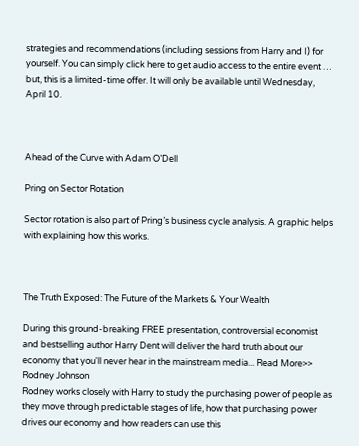strategies and recommendations (including sessions from Harry and I) for yourself. You can simply click here to get audio access to the entire event … but, this is a limited-time offer. It will only be available until Wednesday, April 10.



Ahead of the Curve with Adam O’Dell

Pring on Sector Rotation

Sector rotation is also part of Pring’s business cycle analysis. A graphic helps with explaining how this works.



The Truth Exposed: The Future of the Markets & Your Wealth

During this ground-breaking FREE presentation, controversial economist and bestselling author Harry Dent will deliver the hard truth about our economy that you'll never hear in the mainstream media... Read More>>
Rodney Johnson
Rodney works closely with Harry to study the purchasing power of people as they move through predictable stages of life, how that purchasing power drives our economy and how readers can use this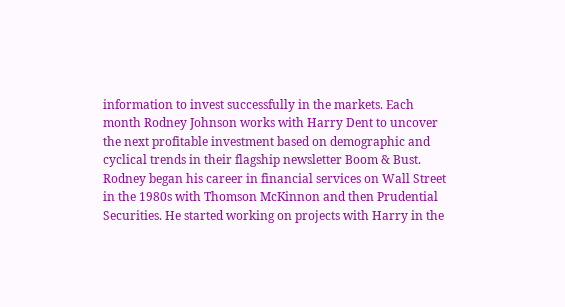information to invest successfully in the markets. Each month Rodney Johnson works with Harry Dent to uncover the next profitable investment based on demographic and cyclical trends in their flagship newsletter Boom & Bust. Rodney began his career in financial services on Wall Street in the 1980s with Thomson McKinnon and then Prudential Securities. He started working on projects with Harry in the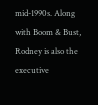mid-1990s. Along with Boom & Bust, Rodney is also the executive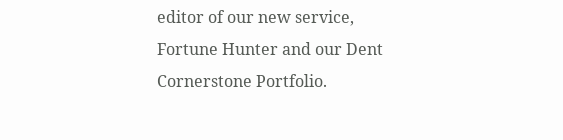editor of our new service, Fortune Hunter and our Dent Cornerstone Portfolio.